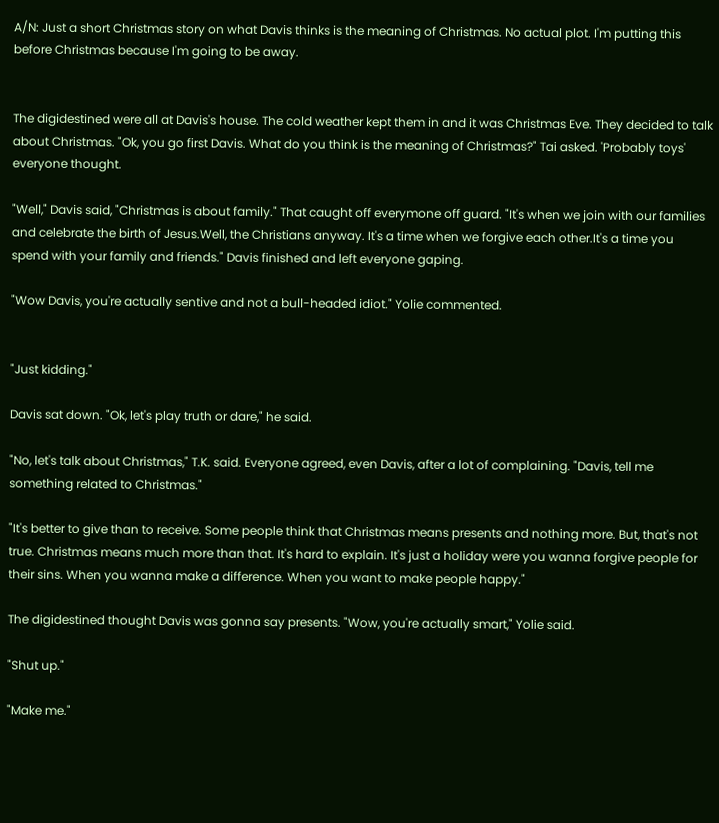A/N: Just a short Christmas story on what Davis thinks is the meaning of Christmas. No actual plot. I'm putting this before Christmas because I'm going to be away.


The digidestined were all at Davis's house. The cold weather kept them in and it was Christmas Eve. They decided to talk about Christmas. "Ok, you go first Davis. What do you think is the meaning of Christmas?" Tai asked. 'Probably toys' everyone thought.

"Well," Davis said, "Christmas is about family." That caught off everymone off guard. "It's when we join with our families and celebrate the birth of Jesus.Well, the Christians anyway. It's a time when we forgive each other.It's a time you spend with your family and friends." Davis finished and left everyone gaping.

"Wow Davis, you're actually sentive and not a bull-headed idiot." Yolie commented.


"Just kidding."

Davis sat down. "Ok, let's play truth or dare," he said.

"No, let's talk about Christmas," T.K. said. Everyone agreed, even Davis, after a lot of complaining. "Davis, tell me something related to Christmas."

"It's better to give than to receive. Some people think that Christmas means presents and nothing more. But, that's not true. Christmas means much more than that. It's hard to explain. It's just a holiday were you wanna forgive people for their sins. When you wanna make a difference. When you want to make people happy."

The digidestined thought Davis was gonna say presents. "Wow, you're actually smart," Yolie said.

"Shut up."

"Make me."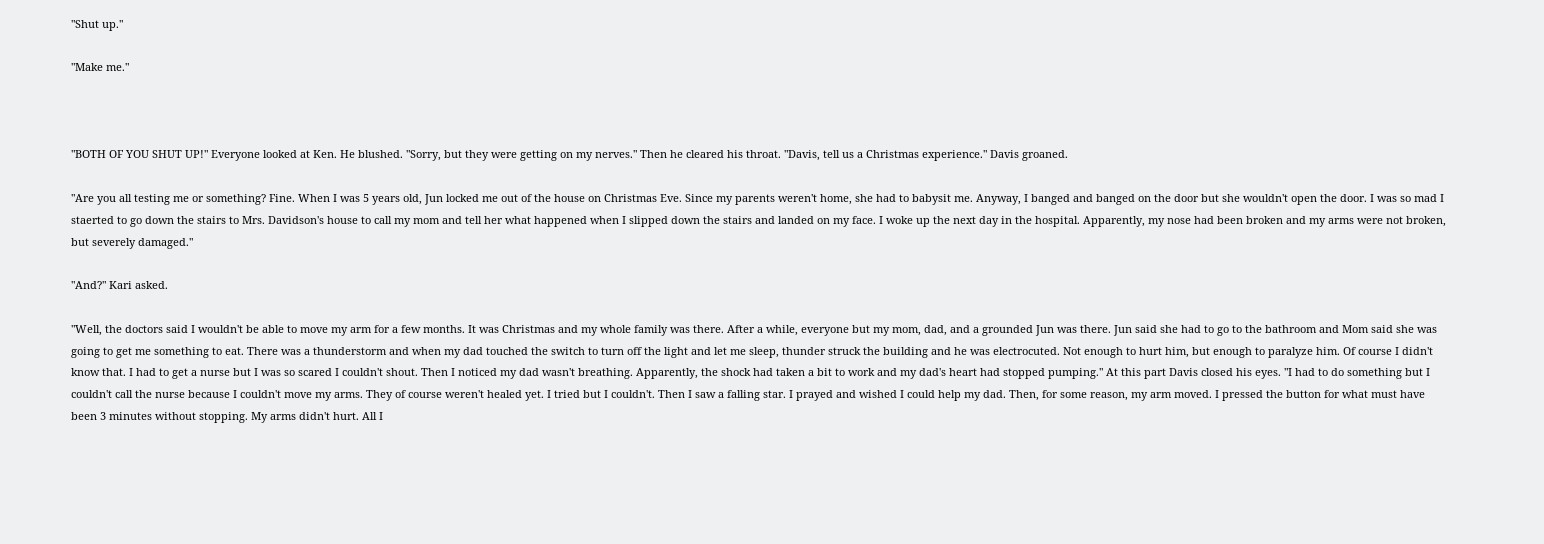"Shut up."

"Make me."



"BOTH OF YOU SHUT UP!" Everyone looked at Ken. He blushed. "Sorry, but they were getting on my nerves." Then he cleared his throat. "Davis, tell us a Christmas experience." Davis groaned.

"Are you all testing me or something? Fine. When I was 5 years old, Jun locked me out of the house on Christmas Eve. Since my parents weren't home, she had to babysit me. Anyway, I banged and banged on the door but she wouldn't open the door. I was so mad I staerted to go down the stairs to Mrs. Davidson's house to call my mom and tell her what happened when I slipped down the stairs and landed on my face. I woke up the next day in the hospital. Apparently, my nose had been broken and my arms were not broken, but severely damaged."

"And?" Kari asked.

"Well, the doctors said I wouldn't be able to move my arm for a few months. It was Christmas and my whole family was there. After a while, everyone but my mom, dad, and a grounded Jun was there. Jun said she had to go to the bathroom and Mom said she was going to get me something to eat. There was a thunderstorm and when my dad touched the switch to turn off the light and let me sleep, thunder struck the building and he was electrocuted. Not enough to hurt him, but enough to paralyze him. Of course I didn't know that. I had to get a nurse but I was so scared I couldn't shout. Then I noticed my dad wasn't breathing. Apparently, the shock had taken a bit to work and my dad's heart had stopped pumping." At this part Davis closed his eyes. "I had to do something but I couldn't call the nurse because I couldn't move my arms. They of course weren't healed yet. I tried but I couldn't. Then I saw a falling star. I prayed and wished I could help my dad. Then, for some reason, my arm moved. I pressed the button for what must have been 3 minutes without stopping. My arms didn't hurt. All I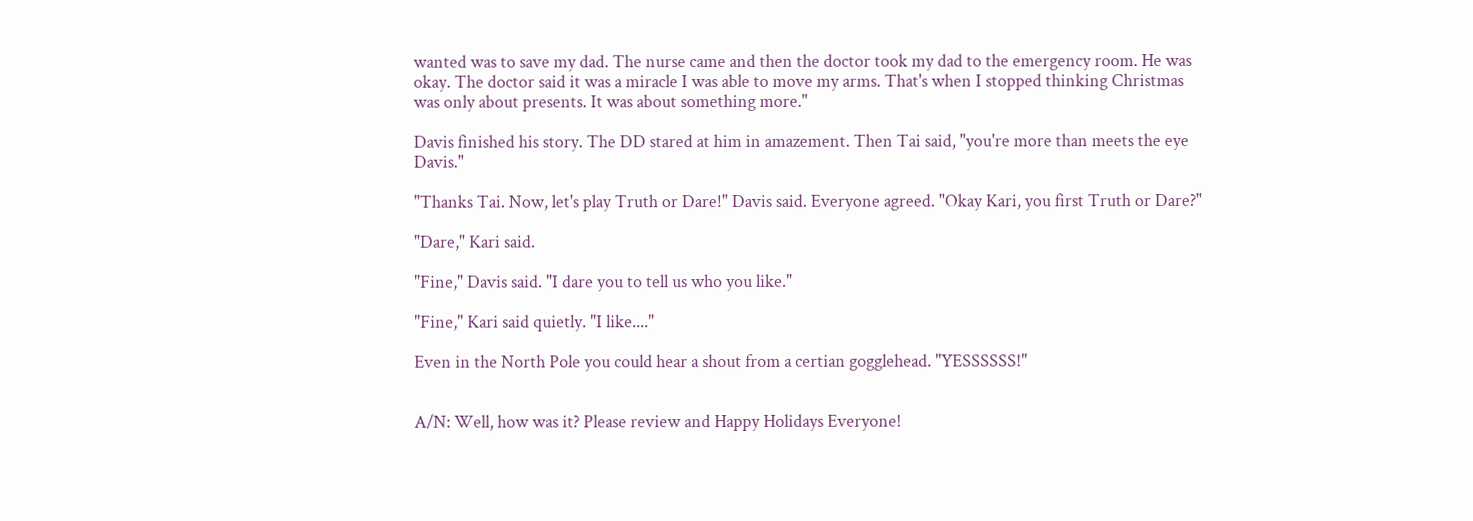wanted was to save my dad. The nurse came and then the doctor took my dad to the emergency room. He was okay. The doctor said it was a miracle I was able to move my arms. That's when I stopped thinking Christmas was only about presents. It was about something more."

Davis finished his story. The DD stared at him in amazement. Then Tai said, "you're more than meets the eye Davis."

"Thanks Tai. Now, let's play Truth or Dare!" Davis said. Everyone agreed. "Okay Kari, you first Truth or Dare?"

"Dare," Kari said.

"Fine," Davis said. "I dare you to tell us who you like."

"Fine," Kari said quietly. "I like...."

Even in the North Pole you could hear a shout from a certian gogglehead. "YESSSSSS!"


A/N: Well, how was it? Please review and Happy Holidays Everyone!